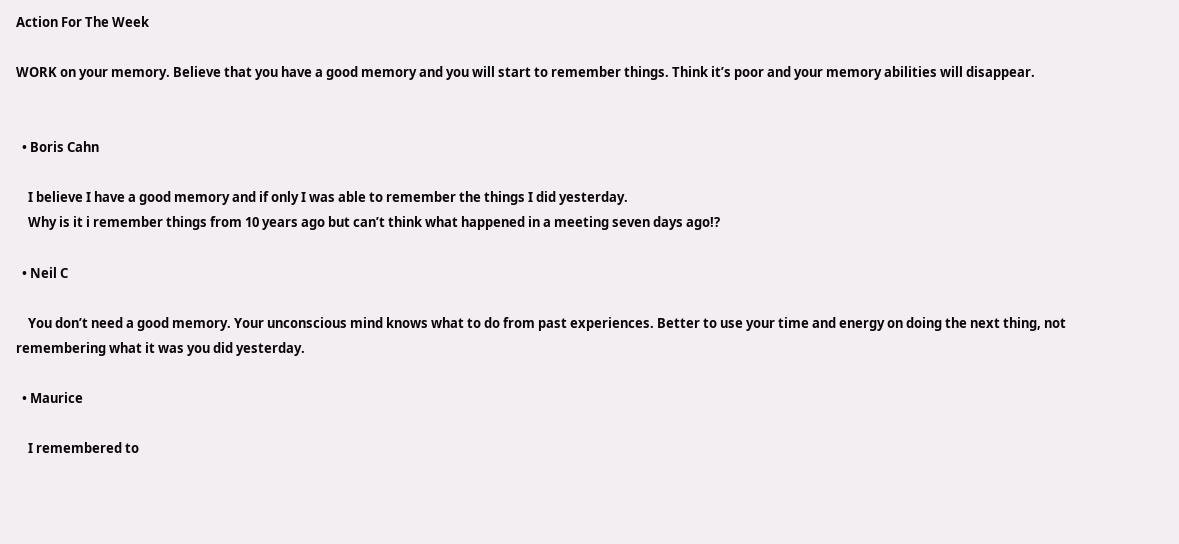Action For The Week

WORK on your memory. Believe that you have a good memory and you will start to remember things. Think it’s poor and your memory abilities will disappear.


  • Boris Cahn

    I believe I have a good memory and if only I was able to remember the things I did yesterday.
    Why is it i remember things from 10 years ago but can’t think what happened in a meeting seven days ago!?

  • Neil C

    You don’t need a good memory. Your unconscious mind knows what to do from past experiences. Better to use your time and energy on doing the next thing, not remembering what it was you did yesterday.

  • Maurice

    I remembered to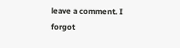leave a comment. I forgot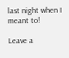last night when I meant to!

Leave a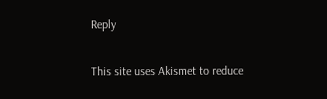Reply

This site uses Akismet to reduce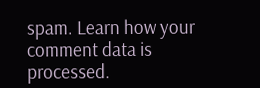spam. Learn how your comment data is processed.